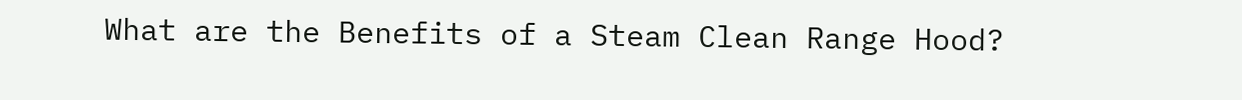What are the Benefits of a Steam Clean Range Hood?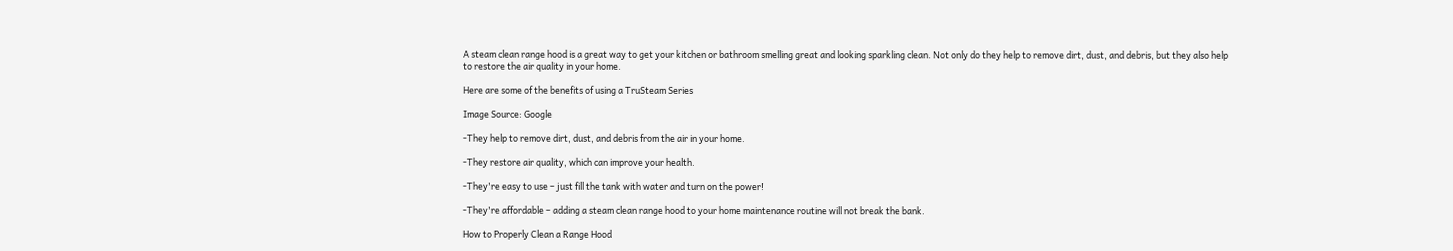A steam clean range hood is a great way to get your kitchen or bathroom smelling great and looking sparkling clean. Not only do they help to remove dirt, dust, and debris, but they also help to restore the air quality in your home.

Here are some of the benefits of using a TruSteam Series

Image Source: Google

-They help to remove dirt, dust, and debris from the air in your home.

-They restore air quality, which can improve your health.

-They're easy to use – just fill the tank with water and turn on the power!

-They're affordable – adding a steam clean range hood to your home maintenance routine will not break the bank.

How to Properly Clean a Range Hood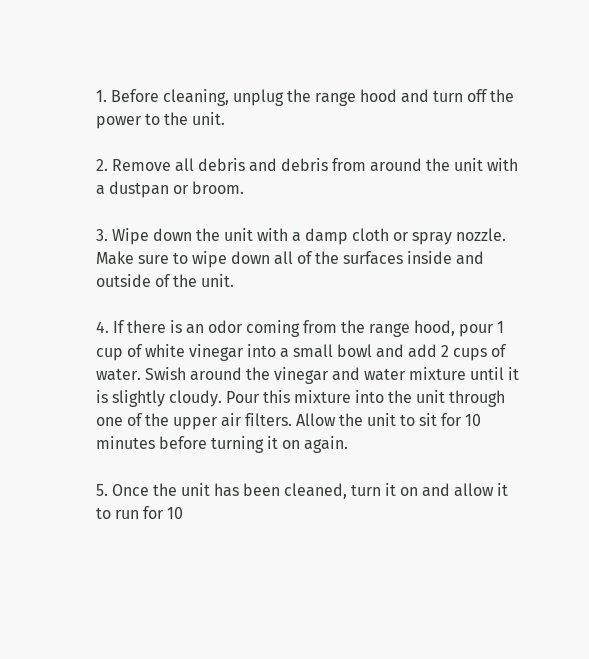1. Before cleaning, unplug the range hood and turn off the power to the unit.

2. Remove all debris and debris from around the unit with a dustpan or broom.

3. Wipe down the unit with a damp cloth or spray nozzle. Make sure to wipe down all of the surfaces inside and outside of the unit.

4. If there is an odor coming from the range hood, pour 1 cup of white vinegar into a small bowl and add 2 cups of water. Swish around the vinegar and water mixture until it is slightly cloudy. Pour this mixture into the unit through one of the upper air filters. Allow the unit to sit for 10 minutes before turning it on again.

5. Once the unit has been cleaned, turn it on and allow it to run for 10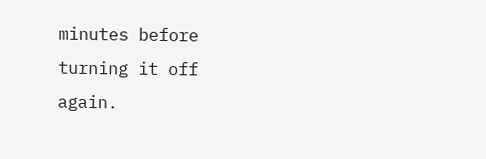minutes before turning it off again.